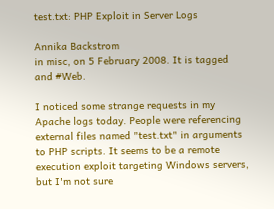test.txt: PHP Exploit in Server Logs

Annika Backstrom
in misc, on 5 February 2008. It is tagged and #Web.

I noticed some strange requests in my Apache logs today. People were referencing external files named "test.txt" in arguments to PHP scripts. It seems to be a remote execution exploit targeting Windows servers, but I'm not sure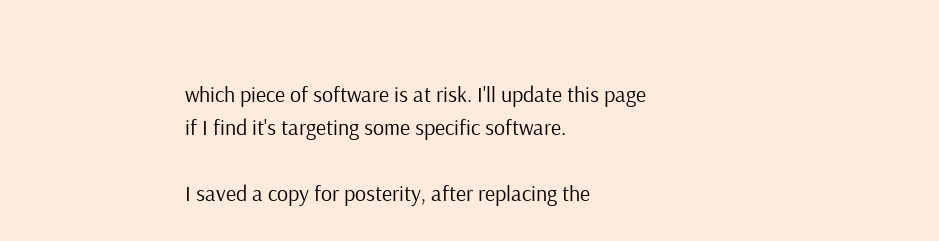which piece of software is at risk. I'll update this page if I find it's targeting some specific software.

I saved a copy for posterity, after replacing the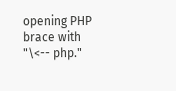opening PHP brace with "\<-- php."